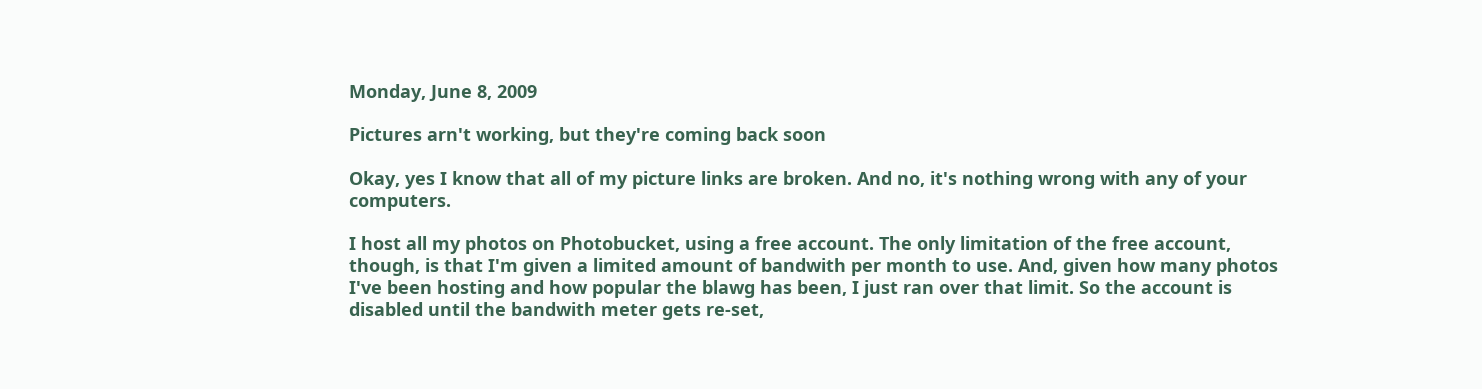Monday, June 8, 2009

Pictures arn't working, but they're coming back soon

Okay, yes I know that all of my picture links are broken. And no, it's nothing wrong with any of your computers.

I host all my photos on Photobucket, using a free account. The only limitation of the free account, though, is that I'm given a limited amount of bandwith per month to use. And, given how many photos I've been hosting and how popular the blawg has been, I just ran over that limit. So the account is disabled until the bandwith meter gets re-set,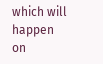which will happen on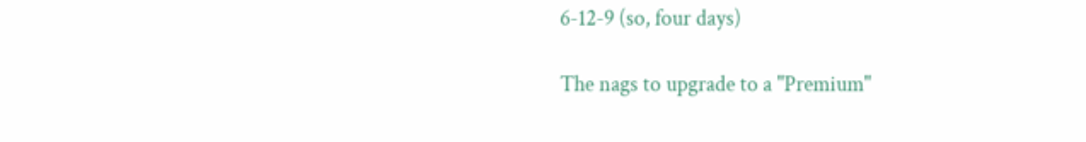6-12-9 (so, four days)

The nags to upgrade to a "Premium"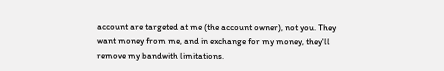account are targeted at me (the account owner), not you. They want money from me, and in exchange for my money, they'll remove my bandwith limitations.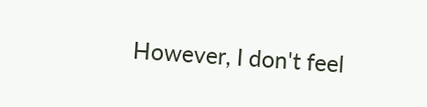However, I don't feel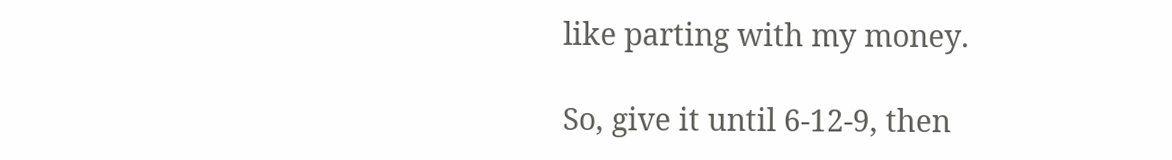like parting with my money.

So, give it until 6-12-9, then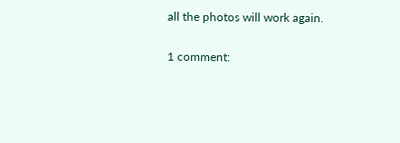all the photos will work again.

1 comment: